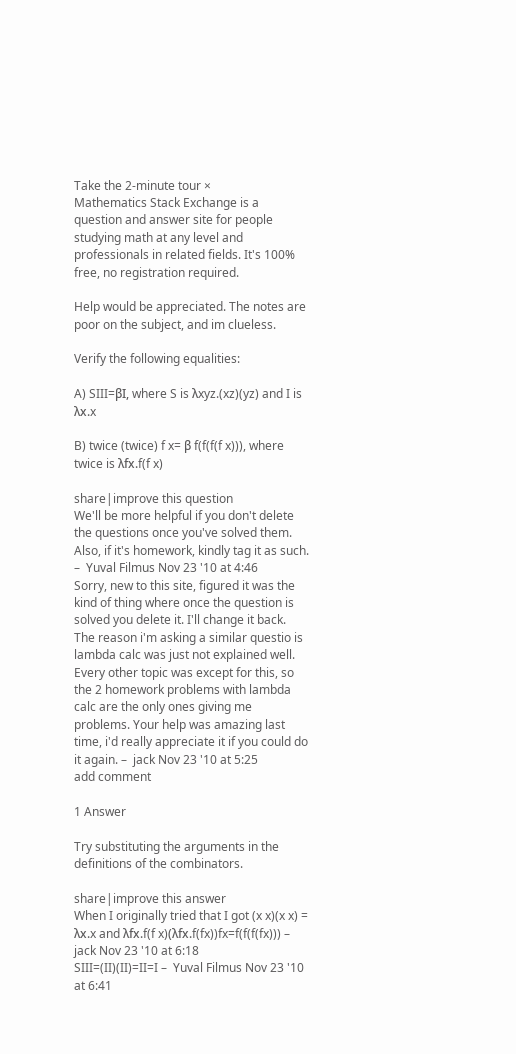Take the 2-minute tour ×
Mathematics Stack Exchange is a question and answer site for people studying math at any level and professionals in related fields. It's 100% free, no registration required.

Help would be appreciated. The notes are poor on the subject, and im clueless.

Verify the following equalities:

A) SIII=βI, where S is λxyz.(xz)(yz) and I is λx.x

B) twice (twice) f x= β f(f(f(f x))), where twice is λfx.f(f x)

share|improve this question
We'll be more helpful if you don't delete the questions once you've solved them. Also, if it's homework, kindly tag it as such. –  Yuval Filmus Nov 23 '10 at 4:46
Sorry, new to this site, figured it was the kind of thing where once the question is solved you delete it. I'll change it back. The reason i'm asking a similar questio is lambda calc was just not explained well. Every other topic was except for this, so the 2 homework problems with lambda calc are the only ones giving me problems. Your help was amazing last time, i'd really appreciate it if you could do it again. –  jack Nov 23 '10 at 5:25
add comment

1 Answer

Try substituting the arguments in the definitions of the combinators.

share|improve this answer
When I originally tried that I got (x x)(x x) = λx.x and λfx.f(f x)(λfx.f(fx))fx=f(f(f(fx))) –  jack Nov 23 '10 at 6:18
SIII=(II)(II)=II=I –  Yuval Filmus Nov 23 '10 at 6:41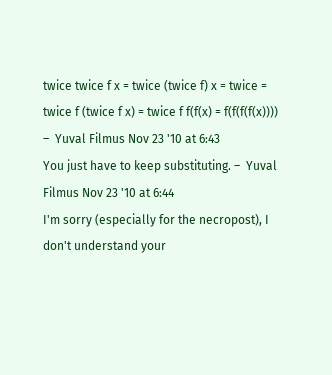twice twice f x = twice (twice f) x = twice = twice f (twice f x) = twice f f(f(x) = f(f(f(f(x)))) –  Yuval Filmus Nov 23 '10 at 6:43
You just have to keep substituting. –  Yuval Filmus Nov 23 '10 at 6:44
I'm sorry (especially for the necropost), I don't understand your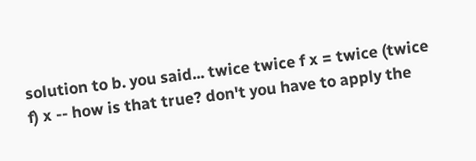solution to b. you said... twice twice f x = twice (twice f) x -- how is that true? don't you have to apply the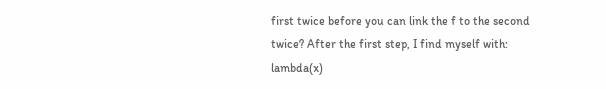first twice before you can link the f to the second twice? After the first step, I find myself with: lambda(x)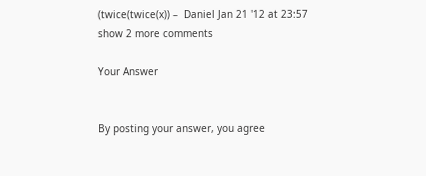(twice(twice(x)) –  Daniel Jan 21 '12 at 23:57
show 2 more comments

Your Answer


By posting your answer, you agree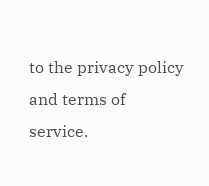to the privacy policy and terms of service.